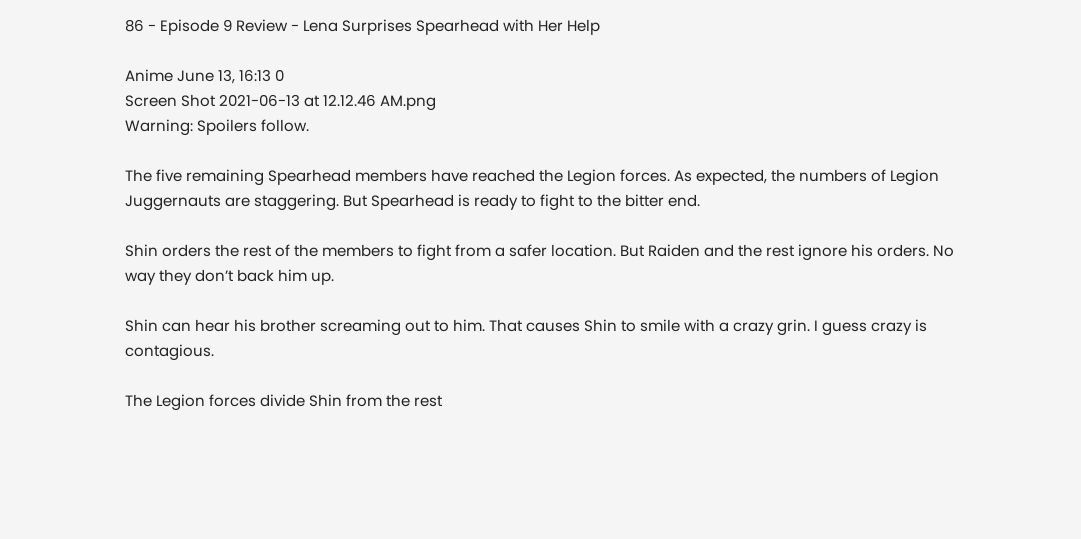86 - Episode 9 Review - Lena Surprises Spearhead with Her Help

Anime June 13, 16:13 0
Screen Shot 2021-06-13 at 12.12.46 AM.png
Warning: Spoilers follow.

The five remaining Spearhead members have reached the Legion forces. As expected, the numbers of Legion Juggernauts are staggering. But Spearhead is ready to fight to the bitter end.

Shin orders the rest of the members to fight from a safer location. But Raiden and the rest ignore his orders. No way they don’t back him up.

Shin can hear his brother screaming out to him. That causes Shin to smile with a crazy grin. I guess crazy is contagious.

The Legion forces divide Shin from the rest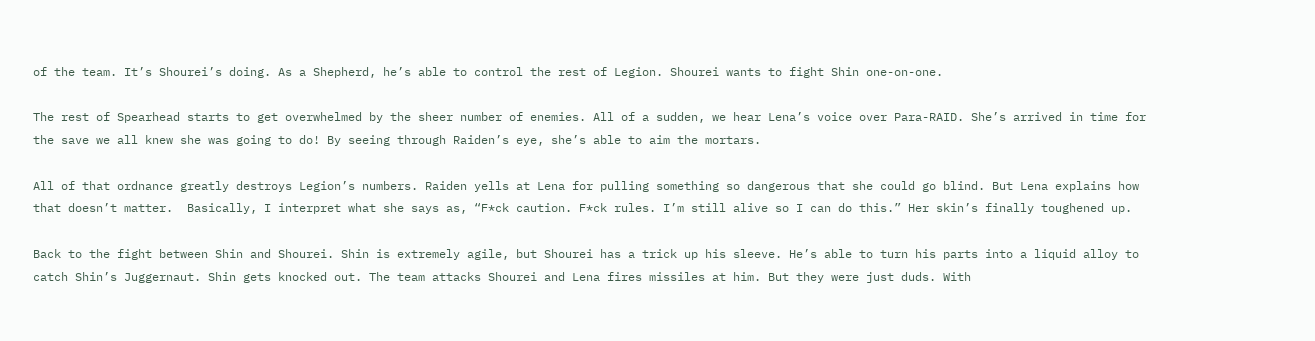of the team. It’s Shourei’s doing. As a Shepherd, he’s able to control the rest of Legion. Shourei wants to fight Shin one-on-one.

The rest of Spearhead starts to get overwhelmed by the sheer number of enemies. All of a sudden, we hear Lena’s voice over Para-RAID. She’s arrived in time for the save we all knew she was going to do! By seeing through Raiden’s eye, she’s able to aim the mortars.

All of that ordnance greatly destroys Legion’s numbers. Raiden yells at Lena for pulling something so dangerous that she could go blind. But Lena explains how that doesn’t matter.  Basically, I interpret what she says as, “F*ck caution. F*ck rules. I’m still alive so I can do this.” Her skin’s finally toughened up.

Back to the fight between Shin and Shourei. Shin is extremely agile, but Shourei has a trick up his sleeve. He’s able to turn his parts into a liquid alloy to catch Shin’s Juggernaut. Shin gets knocked out. The team attacks Shourei and Lena fires missiles at him. But they were just duds. With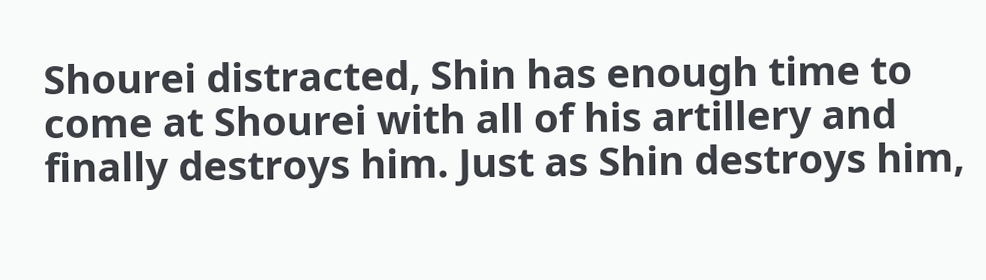Shourei distracted, Shin has enough time to come at Shourei with all of his artillery and finally destroys him. Just as Shin destroys him,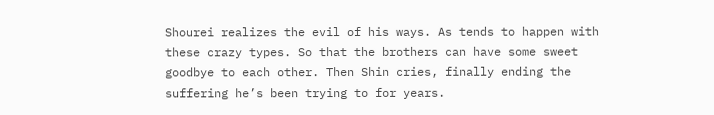Shourei realizes the evil of his ways. As tends to happen with these crazy types. So that the brothers can have some sweet goodbye to each other. Then Shin cries, finally ending the suffering he’s been trying to for years.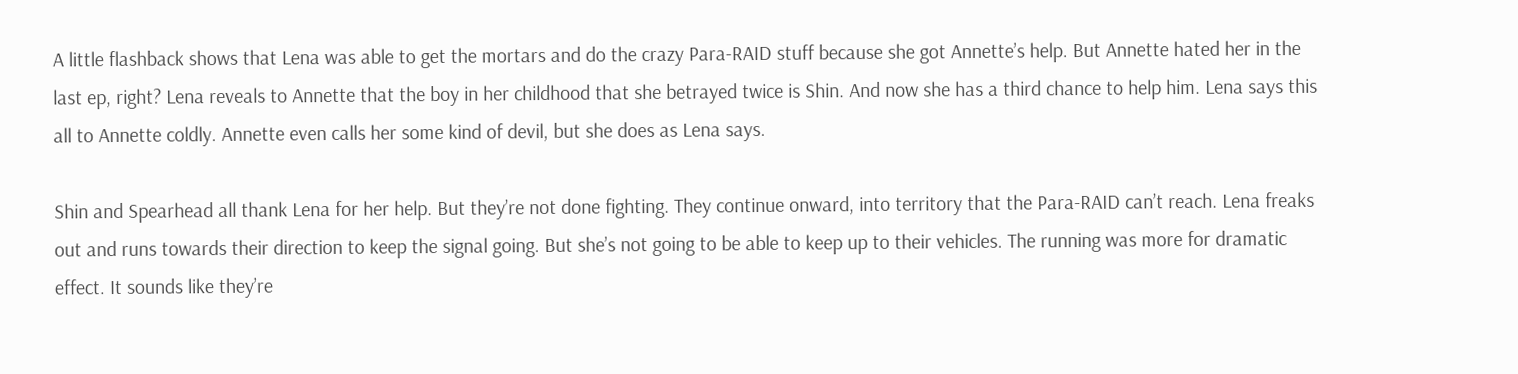A little flashback shows that Lena was able to get the mortars and do the crazy Para-RAID stuff because she got Annette’s help. But Annette hated her in the last ep, right? Lena reveals to Annette that the boy in her childhood that she betrayed twice is Shin. And now she has a third chance to help him. Lena says this all to Annette coldly. Annette even calls her some kind of devil, but she does as Lena says.

Shin and Spearhead all thank Lena for her help. But they’re not done fighting. They continue onward, into territory that the Para-RAID can’t reach. Lena freaks out and runs towards their direction to keep the signal going. But she’s not going to be able to keep up to their vehicles. The running was more for dramatic effect. It sounds like they’re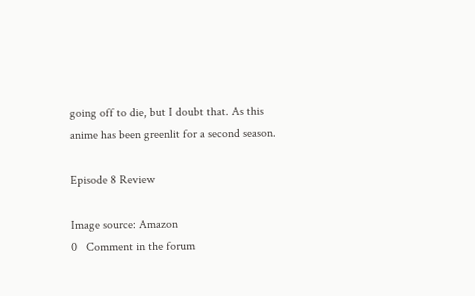going off to die, but I doubt that. As this anime has been greenlit for a second season.

Episode 8 Review

Image source: Amazon
0   Comment in the forum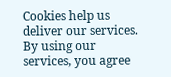Cookies help us deliver our services. By using our services, you agree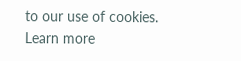to our use of cookies. Learn more